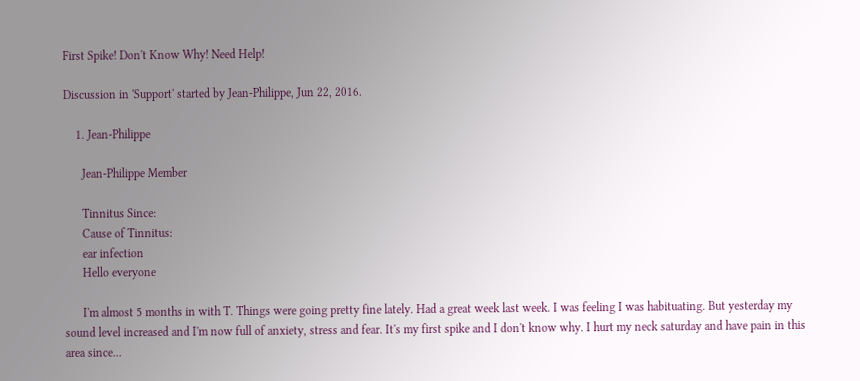First Spike! Don't Know Why! Need Help!

Discussion in 'Support' started by Jean-Philippe, Jun 22, 2016.

    1. Jean-Philippe

      Jean-Philippe Member

      Tinnitus Since:
      Cause of Tinnitus:
      ear infection
      Hello everyone

      I'm almost 5 months in with T. Things were going pretty fine lately. Had a great week last week. I was feeling I was habituating. But yesterday my sound level increased and I'm now full of anxiety, stress and fear. It's my first spike and I don't know why. I hurt my neck saturday and have pain in this area since...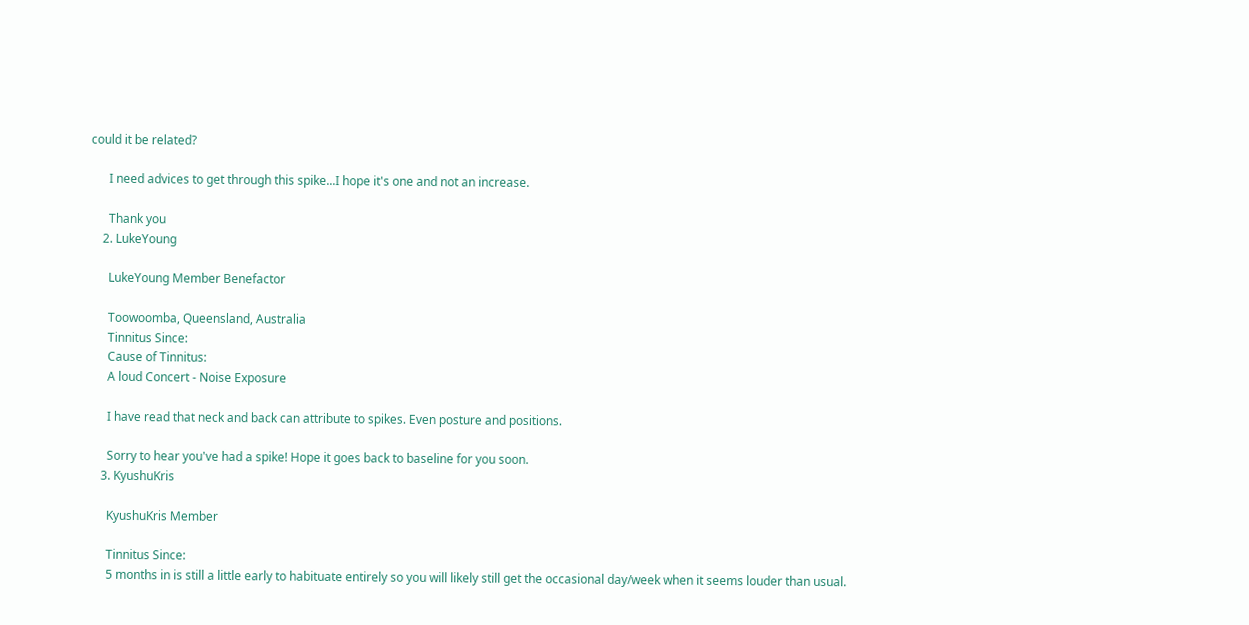could it be related?

      I need advices to get through this spike...I hope it's one and not an increase.

      Thank you
    2. LukeYoung

      LukeYoung Member Benefactor

      Toowoomba, Queensland, Australia
      Tinnitus Since:
      Cause of Tinnitus:
      A loud Concert - Noise Exposure

      I have read that neck and back can attribute to spikes. Even posture and positions.

      Sorry to hear you've had a spike! Hope it goes back to baseline for you soon.
    3. KyushuKris

      KyushuKris Member

      Tinnitus Since:
      5 months in is still a little early to habituate entirely so you will likely still get the occasional day/week when it seems louder than usual.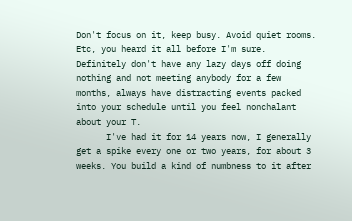Don't focus on it, keep busy. Avoid quiet rooms. Etc, you heard it all before I'm sure. Definitely don't have any lazy days off doing nothing and not meeting anybody for a few months, always have distracting events packed into your schedule until you feel nonchalant about your T.
      I've had it for 14 years now, I generally get a spike every one or two years, for about 3 weeks. You build a kind of numbness to it after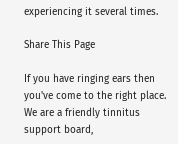experiencing it several times.

Share This Page

If you have ringing ears then you've come to the right place. We are a friendly tinnitus support board,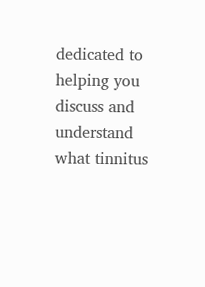dedicated to helping you discuss and understand what tinnitus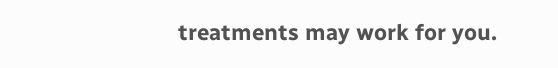treatments may work for you.